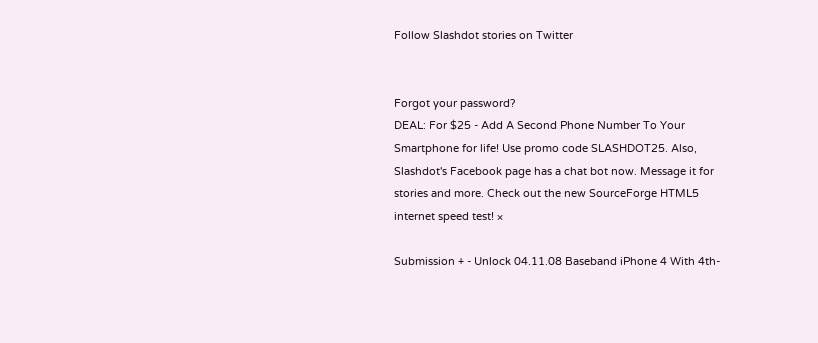Follow Slashdot stories on Twitter


Forgot your password?
DEAL: For $25 - Add A Second Phone Number To Your Smartphone for life! Use promo code SLASHDOT25. Also, Slashdot's Facebook page has a chat bot now. Message it for stories and more. Check out the new SourceForge HTML5 internet speed test! ×

Submission + - Unlock 04.11.08 Baseband iPhone 4 With 4th-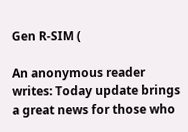Gen R-SIM (

An anonymous reader writes: Today update brings a great news for those who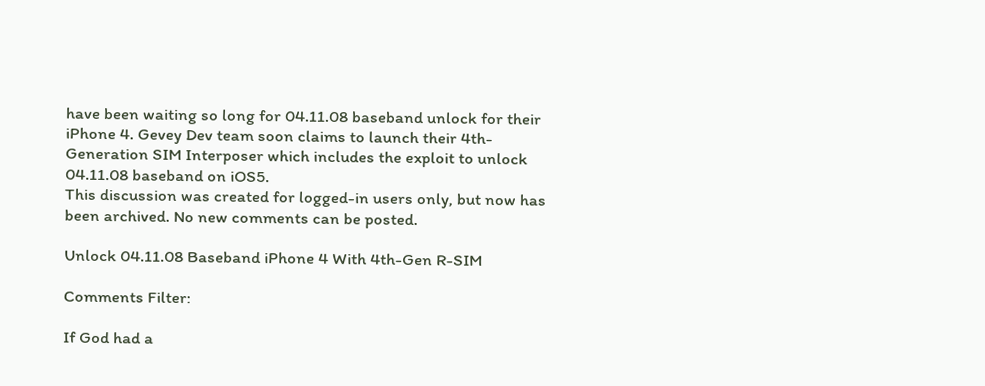have been waiting so long for 04.11.08 baseband unlock for their iPhone 4. Gevey Dev team soon claims to launch their 4th-Generation SIM Interposer which includes the exploit to unlock 04.11.08 baseband on iOS5.
This discussion was created for logged-in users only, but now has been archived. No new comments can be posted.

Unlock 04.11.08 Baseband iPhone 4 With 4th-Gen R-SIM

Comments Filter:

If God had a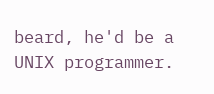beard, he'd be a UNIX programmer.